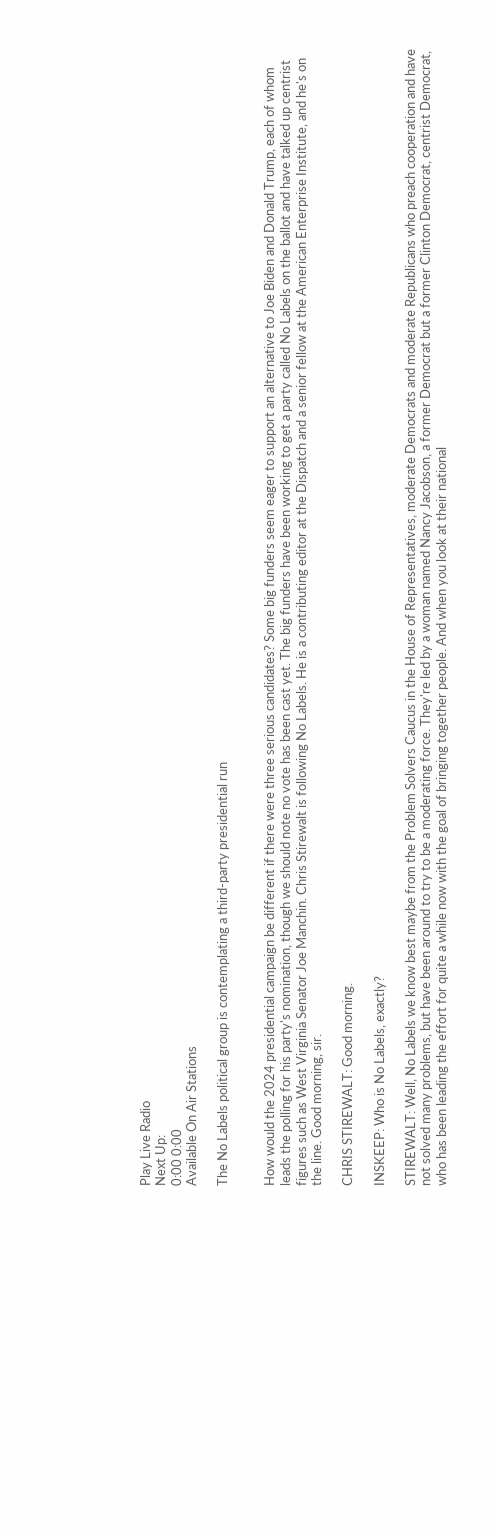Play Live Radio
Next Up:
0:00 0:00
Available On Air Stations

The No Labels political group is contemplating a third-party presidential run


How would the 2024 presidential campaign be different if there were three serious candidates? Some big funders seem eager to support an alternative to Joe Biden and Donald Trump, each of whom leads the polling for his party's nomination, though we should note no vote has been cast yet. The big funders have been working to get a party called No Labels on the ballot and have talked up centrist figures such as West Virginia Senator Joe Manchin. Chris Stirewalt is following No Labels. He is a contributing editor at the Dispatch and a senior fellow at the American Enterprise Institute, and he's on the line. Good morning, sir.

CHRIS STIREWALT: Good morning.

INSKEEP: Who is No Labels, exactly?

STIREWALT: Well, No Labels we know best maybe from the Problem Solvers Caucus in the House of Representatives, moderate Democrats and moderate Republicans who preach cooperation and have not solved many problems, but have been around to try to be a moderating force. They're led by a woman named Nancy Jacobson, a former Democrat but a former Clinton Democrat, centrist Democrat, who has been leading the effort for quite a while now with the goal of bringing together people. And when you look at their national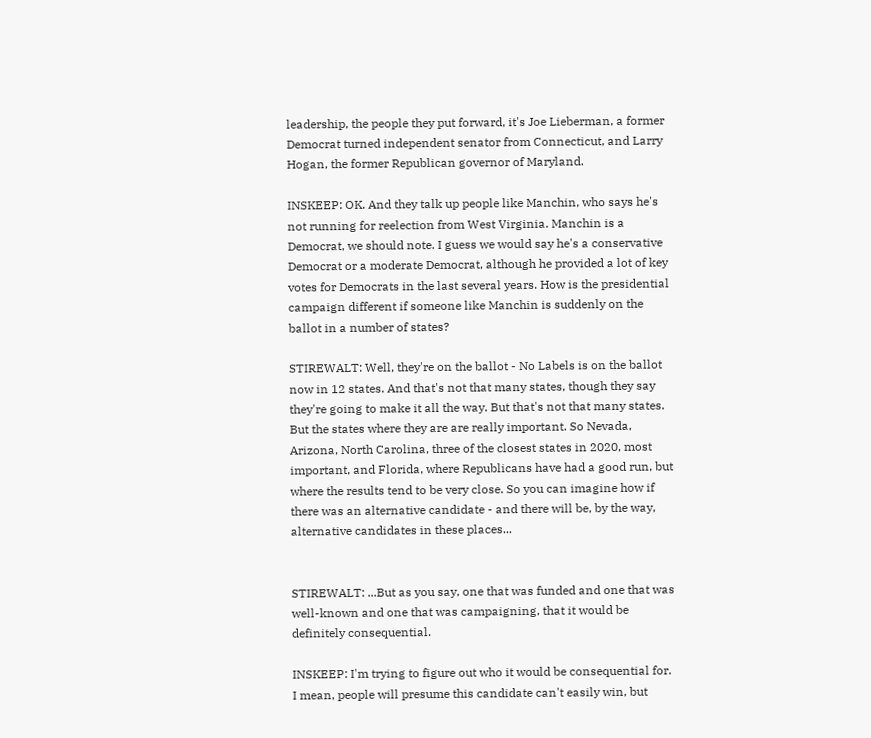leadership, the people they put forward, it's Joe Lieberman, a former Democrat turned independent senator from Connecticut, and Larry Hogan, the former Republican governor of Maryland.

INSKEEP: OK. And they talk up people like Manchin, who says he's not running for reelection from West Virginia. Manchin is a Democrat, we should note. I guess we would say he's a conservative Democrat or a moderate Democrat, although he provided a lot of key votes for Democrats in the last several years. How is the presidential campaign different if someone like Manchin is suddenly on the ballot in a number of states?

STIREWALT: Well, they're on the ballot - No Labels is on the ballot now in 12 states. And that's not that many states, though they say they're going to make it all the way. But that's not that many states. But the states where they are are really important. So Nevada, Arizona, North Carolina, three of the closest states in 2020, most important, and Florida, where Republicans have had a good run, but where the results tend to be very close. So you can imagine how if there was an alternative candidate - and there will be, by the way, alternative candidates in these places...


STIREWALT: ...But as you say, one that was funded and one that was well-known and one that was campaigning, that it would be definitely consequential.

INSKEEP: I'm trying to figure out who it would be consequential for. I mean, people will presume this candidate can't easily win, but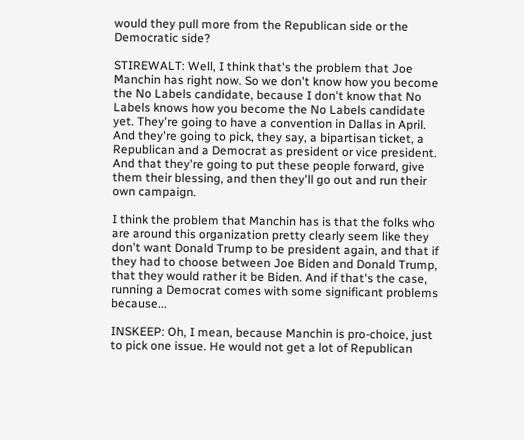would they pull more from the Republican side or the Democratic side?

STIREWALT: Well, I think that's the problem that Joe Manchin has right now. So we don't know how you become the No Labels candidate, because I don't know that No Labels knows how you become the No Labels candidate yet. They're going to have a convention in Dallas in April. And they're going to pick, they say, a bipartisan ticket, a Republican and a Democrat as president or vice president. And that they're going to put these people forward, give them their blessing, and then they'll go out and run their own campaign.

I think the problem that Manchin has is that the folks who are around this organization pretty clearly seem like they don't want Donald Trump to be president again, and that if they had to choose between Joe Biden and Donald Trump, that they would rather it be Biden. And if that's the case, running a Democrat comes with some significant problems because...

INSKEEP: Oh, I mean, because Manchin is pro-choice, just to pick one issue. He would not get a lot of Republican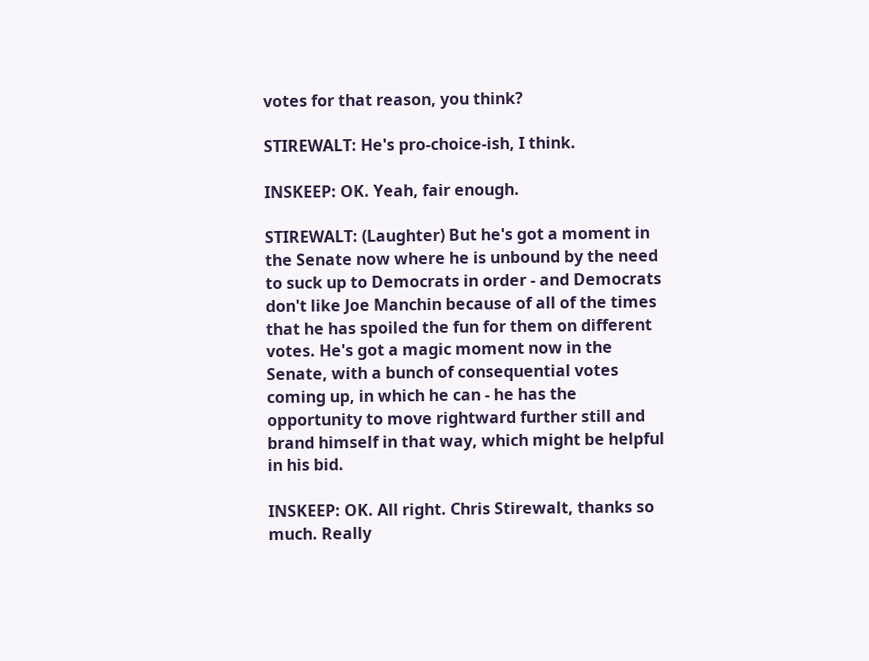votes for that reason, you think?

STIREWALT: He's pro-choice-ish, I think.

INSKEEP: OK. Yeah, fair enough.

STIREWALT: (Laughter) But he's got a moment in the Senate now where he is unbound by the need to suck up to Democrats in order - and Democrats don't like Joe Manchin because of all of the times that he has spoiled the fun for them on different votes. He's got a magic moment now in the Senate, with a bunch of consequential votes coming up, in which he can - he has the opportunity to move rightward further still and brand himself in that way, which might be helpful in his bid.

INSKEEP: OK. All right. Chris Stirewalt, thanks so much. Really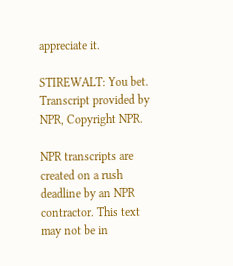appreciate it.

STIREWALT: You bet. Transcript provided by NPR, Copyright NPR.

NPR transcripts are created on a rush deadline by an NPR contractor. This text may not be in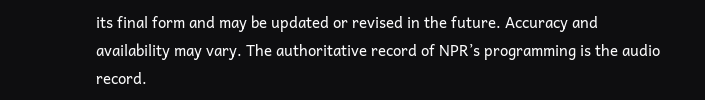its final form and may be updated or revised in the future. Accuracy and availability may vary. The authoritative record of NPR’s programming is the audio record.